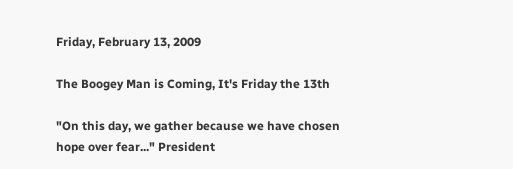Friday, February 13, 2009

The Boogey Man is Coming, It's Friday the 13th

"On this day, we gather because we have chosen hope over fear..." President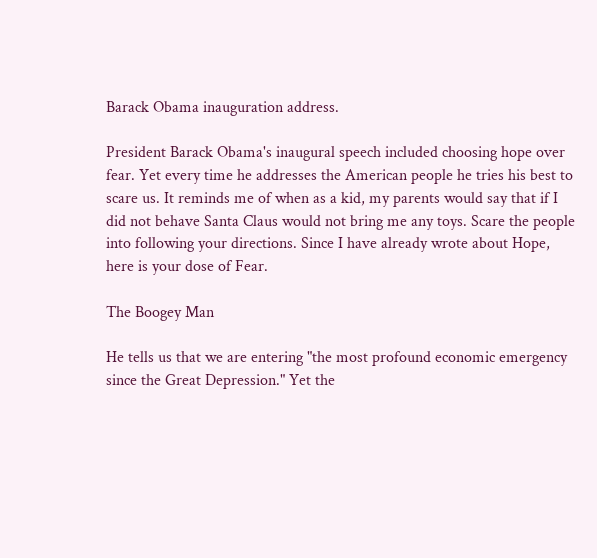Barack Obama inauguration address.

President Barack Obama's inaugural speech included choosing hope over fear. Yet every time he addresses the American people he tries his best to scare us. It reminds me of when as a kid, my parents would say that if I did not behave Santa Claus would not bring me any toys. Scare the people into following your directions. Since I have already wrote about Hope, here is your dose of Fear.

The Boogey Man

He tells us that we are entering "the most profound economic emergency since the Great Depression." Yet the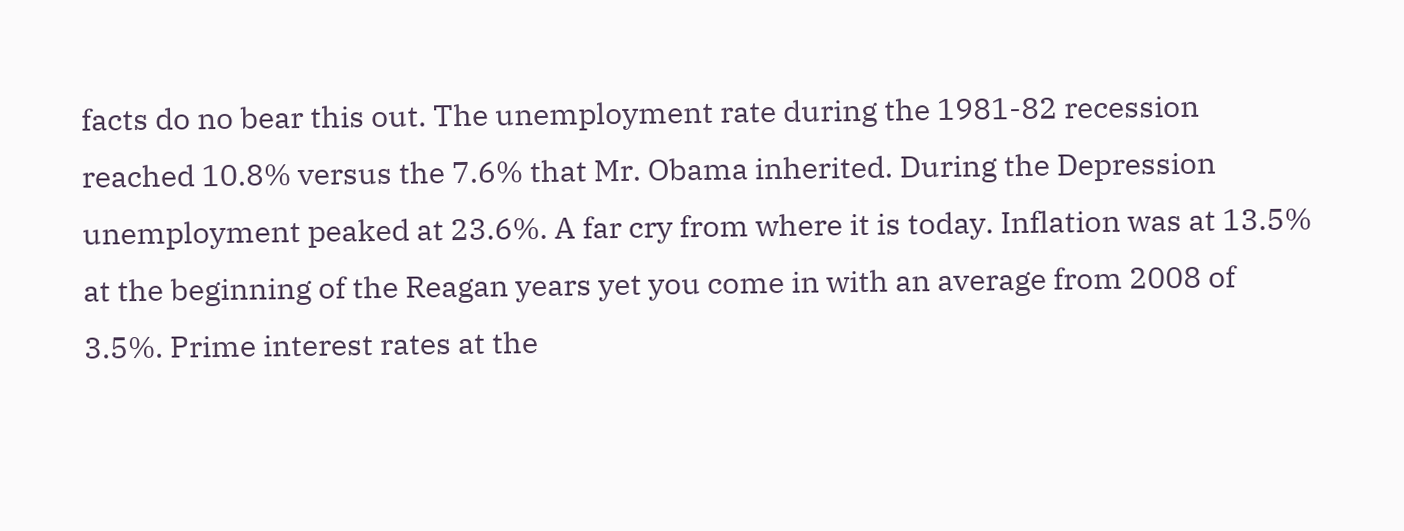facts do no bear this out. The unemployment rate during the 1981-82 recession reached 10.8% versus the 7.6% that Mr. Obama inherited. During the Depression unemployment peaked at 23.6%. A far cry from where it is today. Inflation was at 13.5% at the beginning of the Reagan years yet you come in with an average from 2008 of 3.5%. Prime interest rates at the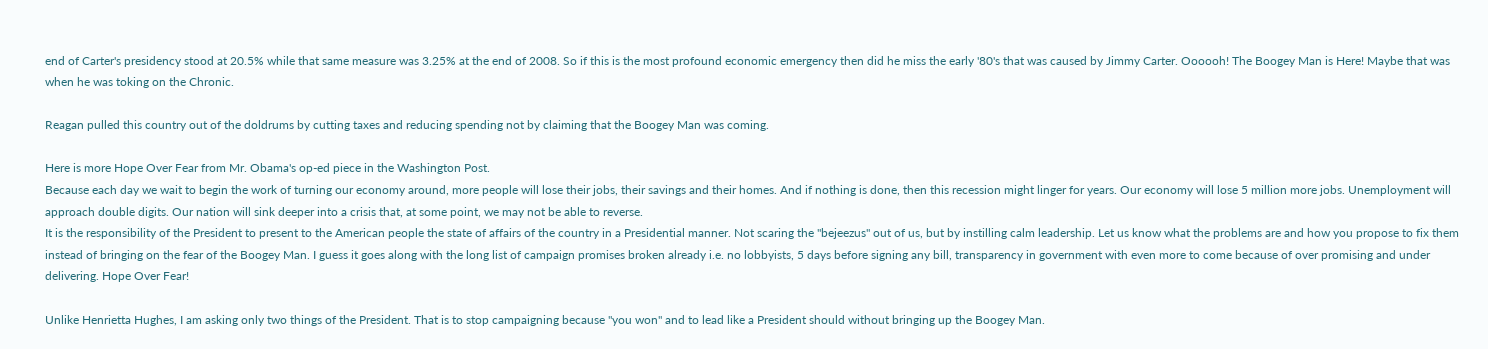end of Carter's presidency stood at 20.5% while that same measure was 3.25% at the end of 2008. So if this is the most profound economic emergency then did he miss the early '80's that was caused by Jimmy Carter. Oooooh! The Boogey Man is Here! Maybe that was when he was toking on the Chronic.

Reagan pulled this country out of the doldrums by cutting taxes and reducing spending not by claiming that the Boogey Man was coming.

Here is more Hope Over Fear from Mr. Obama's op-ed piece in the Washington Post.
Because each day we wait to begin the work of turning our economy around, more people will lose their jobs, their savings and their homes. And if nothing is done, then this recession might linger for years. Our economy will lose 5 million more jobs. Unemployment will approach double digits. Our nation will sink deeper into a crisis that, at some point, we may not be able to reverse.
It is the responsibility of the President to present to the American people the state of affairs of the country in a Presidential manner. Not scaring the "bejeezus" out of us, but by instilling calm leadership. Let us know what the problems are and how you propose to fix them instead of bringing on the fear of the Boogey Man. I guess it goes along with the long list of campaign promises broken already i.e. no lobbyists, 5 days before signing any bill, transparency in government with even more to come because of over promising and under delivering. Hope Over Fear!

Unlike Henrietta Hughes, I am asking only two things of the President. That is to stop campaigning because "you won" and to lead like a President should without bringing up the Boogey Man.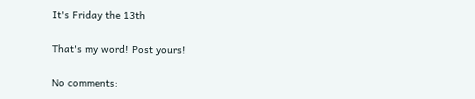It's Friday the 13th

That's my word! Post yours!

No comments: